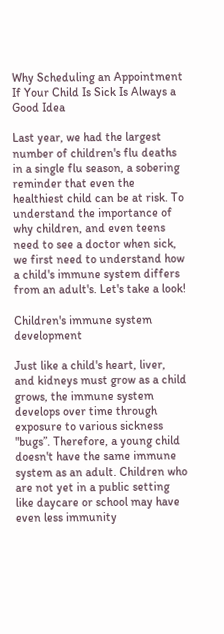Why Scheduling an Appointment If Your Child Is Sick Is Always a Good Idea

Last year, we had the largest number of children's flu deaths in a single flu season, a sobering reminder that even the healthiest child can be at risk. To understand the importance of why children, and even teens need to see a doctor when sick, we first need to understand how a child's immune system differs from an adult's. Let's take a look!

Children's immune system development

Just like a child's heart, liver, and kidneys must grow as a child grows, the immune system develops over time through exposure to various sickness "bugs”. Therefore, a young child doesn't have the same immune system as an adult. Children who are not yet in a public setting like daycare or school may have even less immunity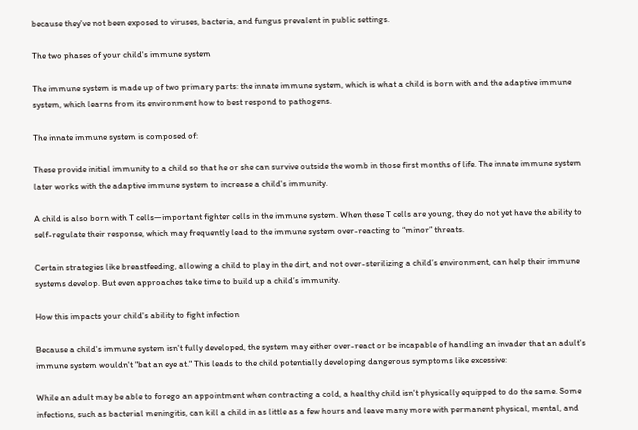because they've not been exposed to viruses, bacteria, and fungus prevalent in public settings.

The two phases of your child's immune system

The immune system is made up of two primary parts: the innate immune system, which is what a child is born with and the adaptive immune system, which learns from its environment how to best respond to pathogens.

The innate immune system is composed of:

These provide initial immunity to a child so that he or she can survive outside the womb in those first months of life. The innate immune system later works with the adaptive immune system to increase a child's immunity.

A child is also born with T cells—important fighter cells in the immune system. When these T cells are young, they do not yet have the ability to self-regulate their response, which may frequently lead to the immune system over-reacting to “minor” threats.

Certain strategies like breastfeeding, allowing a child to play in the dirt, and not over-sterilizing a child’s environment, can help their immune systems develop. But even approaches take time to build up a child’s immunity.

How this impacts your child's ability to fight infection

Because a child's immune system isn't fully developed, the system may either over-react or be incapable of handling an invader that an adult's immune system wouldn't "bat an eye at." This leads to the child potentially developing dangerous symptoms like excessive:

While an adult may be able to forego an appointment when contracting a cold, a healthy child isn't physically equipped to do the same. Some infections, such as bacterial meningitis, can kill a child in as little as a few hours and leave many more with permanent physical, mental, and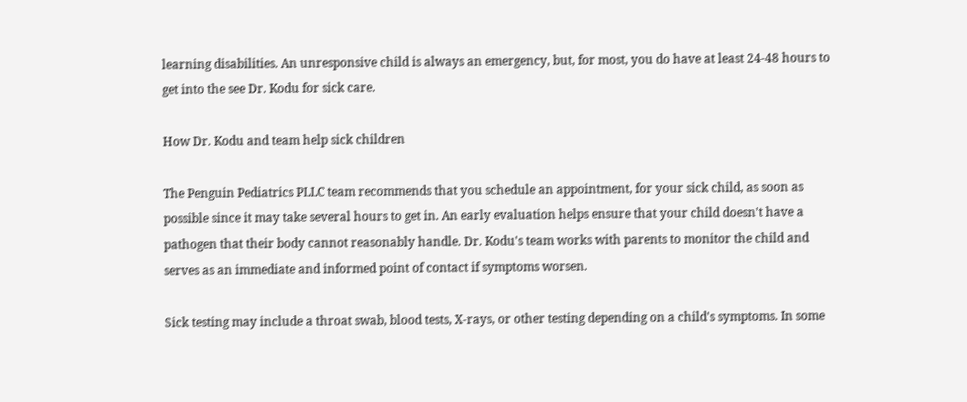learning disabilities. An unresponsive child is always an emergency, but, for most, you do have at least 24-48 hours to get into the see Dr. Kodu for sick care.

How Dr. Kodu and team help sick children

The Penguin Pediatrics PLLC team recommends that you schedule an appointment, for your sick child, as soon as possible since it may take several hours to get in. An early evaluation helps ensure that your child doesn't have a pathogen that their body cannot reasonably handle. Dr. Kodu's team works with parents to monitor the child and serves as an immediate and informed point of contact if symptoms worsen.

Sick testing may include a throat swab, blood tests, X-rays, or other testing depending on a child's symptoms. In some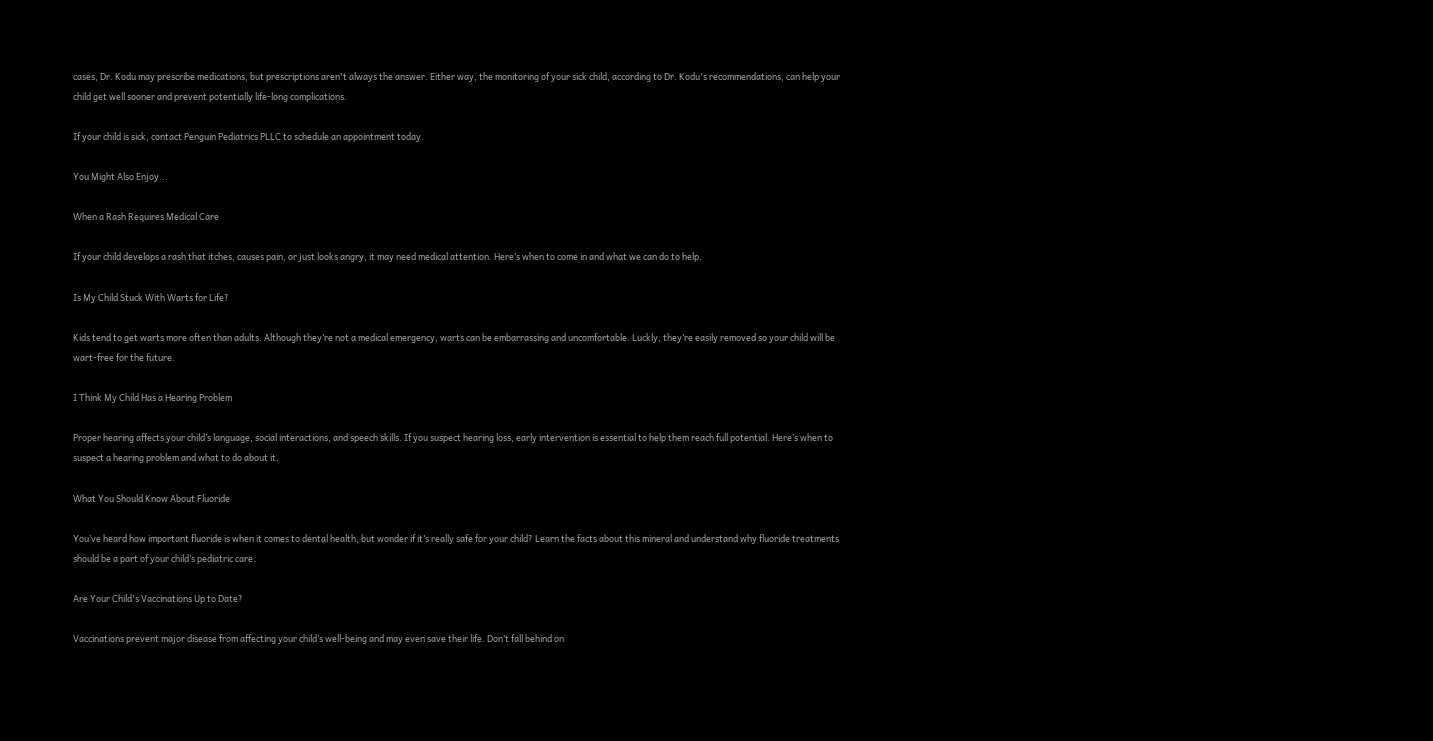cases, Dr. Kodu may prescribe medications, but prescriptions aren't always the answer. Either way, the monitoring of your sick child, according to Dr. Kodu's recommendations, can help your child get well sooner and prevent potentially life-long complications.

If your child is sick, contact Penguin Pediatrics PLLC to schedule an appointment today.

You Might Also Enjoy...

When a Rash Requires Medical Care

If your child develops a rash that itches, causes pain, or just looks angry, it may need medical attention. Here’s when to come in and what we can do to help.

Is My Child Stuck With Warts for Life?

Kids tend to get warts more often than adults. Although they’re not a medical emergency, warts can be embarrassing and uncomfortable. Luckly, they’re easily removed so your child will be wart-free for the future.

I Think My Child Has a Hearing Problem

Proper hearing affects your child’s language, social interactions, and speech skills. If you suspect hearing loss, early intervention is essential to help them reach full potential. Here’s when to suspect a hearing problem and what to do about it.

What You Should Know About Fluoride

You’ve heard how important fluoride is when it comes to dental health, but wonder if it’s really safe for your child? Learn the facts about this mineral and understand why fluoride treatments should be a part of your child’s pediatric care.

Are Your Child's Vaccinations Up to Date?

Vaccinations prevent major disease from affecting your child’s well-being and may even save their life. Don’t fall behind on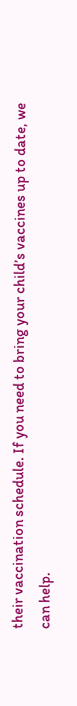their vaccination schedule. If you need to bring your child’s vaccines up to date, we can help.